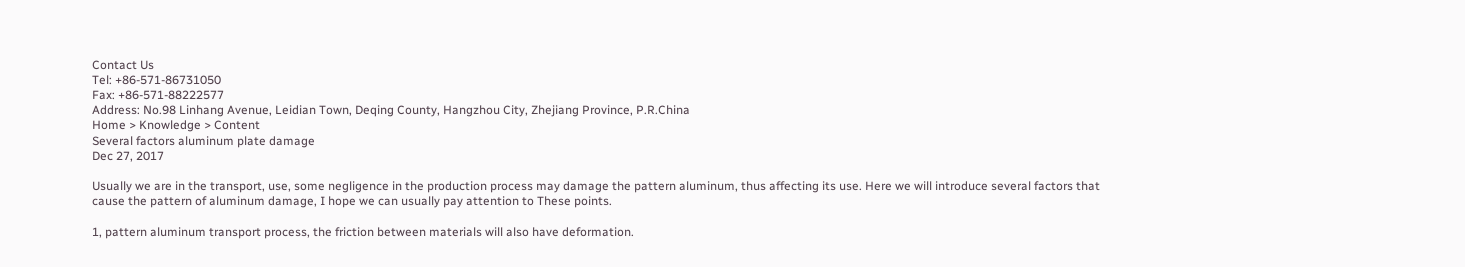Contact Us
Tel: +86-571-86731050
Fax: +86-571-88222577
Address: No.98 Linhang Avenue, Leidian Town, Deqing County, Hangzhou City, Zhejiang Province, P.R.China
Home > Knowledge > Content
Several factors aluminum plate damage
Dec 27, 2017

Usually we are in the transport, use, some negligence in the production process may damage the pattern aluminum, thus affecting its use. Here we will introduce several factors that cause the pattern of aluminum damage, I hope we can usually pay attention to These points.

1, pattern aluminum transport process, the friction between materials will also have deformation.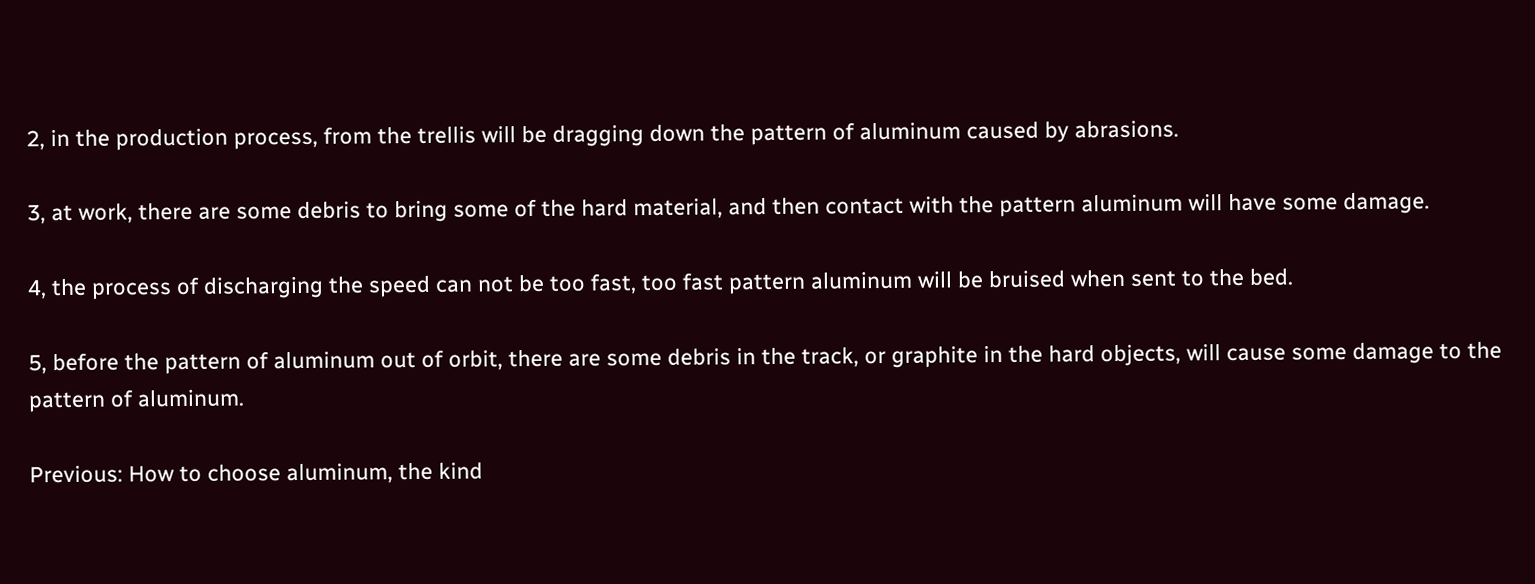2, in the production process, from the trellis will be dragging down the pattern of aluminum caused by abrasions.

3, at work, there are some debris to bring some of the hard material, and then contact with the pattern aluminum will have some damage.

4, the process of discharging the speed can not be too fast, too fast pattern aluminum will be bruised when sent to the bed.

5, before the pattern of aluminum out of orbit, there are some debris in the track, or graphite in the hard objects, will cause some damage to the pattern of aluminum.

Previous: How to choose aluminum, the kind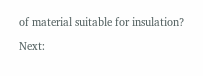of material suitable for insulation?

Next: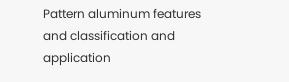Pattern aluminum features and classification and application